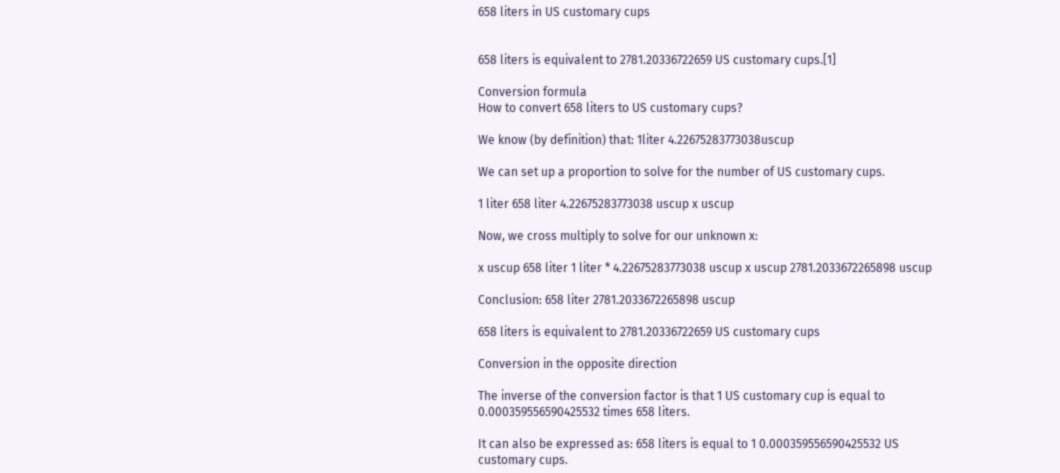658 liters in US customary cups


658 liters is equivalent to 2781.20336722659 US customary cups.[1]

Conversion formula
How to convert 658 liters to US customary cups?

We know (by definition) that: 1liter 4.22675283773038uscup

We can set up a proportion to solve for the number of US customary cups.

1 liter 658 liter 4.22675283773038 uscup x uscup

Now, we cross multiply to solve for our unknown x:

x uscup 658 liter 1 liter * 4.22675283773038 uscup x uscup 2781.2033672265898 uscup

Conclusion: 658 liter 2781.2033672265898 uscup

658 liters is equivalent to 2781.20336722659 US customary cups

Conversion in the opposite direction

The inverse of the conversion factor is that 1 US customary cup is equal to 0.000359556590425532 times 658 liters.

It can also be expressed as: 658 liters is equal to 1 0.000359556590425532 US customary cups.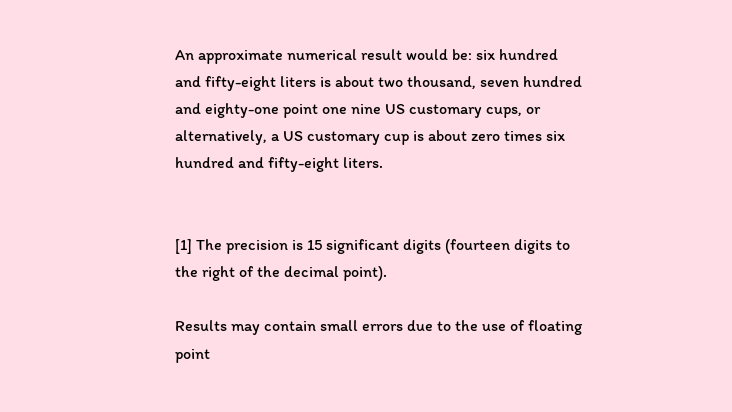An approximate numerical result would be: six hundred and fifty-eight liters is about two thousand, seven hundred and eighty-one point one nine US customary cups, or alternatively, a US customary cup is about zero times six hundred and fifty-eight liters.


[1] The precision is 15 significant digits (fourteen digits to the right of the decimal point).

Results may contain small errors due to the use of floating point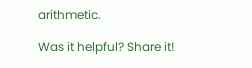arithmetic.

Was it helpful? Share it!